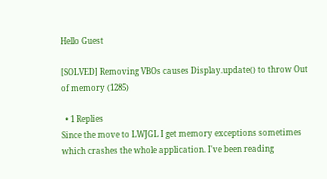Hello Guest

[SOLVED] Removing VBOs causes Display.update() to throw Out of memory (1285)

  • 1 Replies
Since the move to LWJGL I get memory exceptions sometimes which crashes the whole application. I've been reading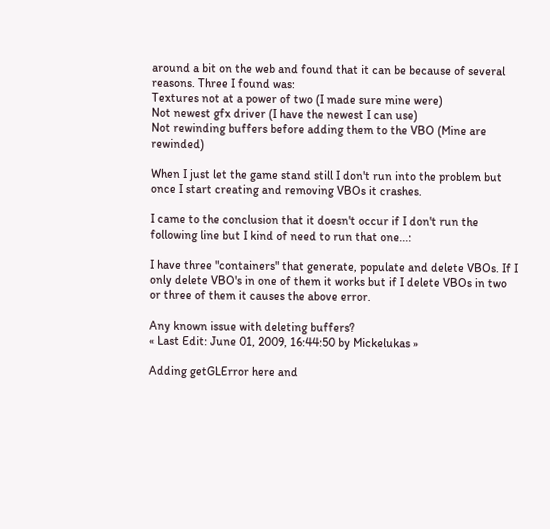around a bit on the web and found that it can be because of several reasons. Three I found was:
Textures not at a power of two (I made sure mine were)
Not newest gfx driver (I have the newest I can use)
Not rewinding buffers before adding them to the VBO (Mine are rewinded)

When I just let the game stand still I don't run into the problem but once I start creating and removing VBOs it crashes.

I came to the conclusion that it doesn't occur if I don't run the following line but I kind of need to run that one...:

I have three "containers" that generate, populate and delete VBOs. If I only delete VBO's in one of them it works but if I delete VBOs in two or three of them it causes the above error.

Any known issue with deleting buffers?
« Last Edit: June 01, 2009, 16:44:50 by Mickelukas »

Adding getGLError here and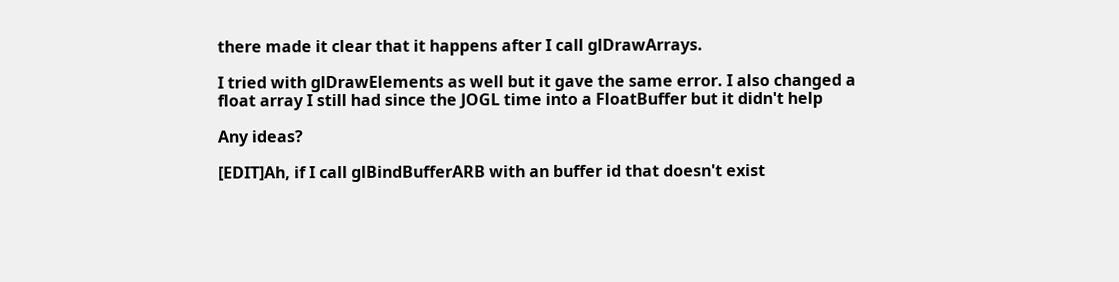there made it clear that it happens after I call glDrawArrays.

I tried with glDrawElements as well but it gave the same error. I also changed a float array I still had since the JOGL time into a FloatBuffer but it didn't help

Any ideas?

[EDIT]Ah, if I call glBindBufferARB with an buffer id that doesn't exist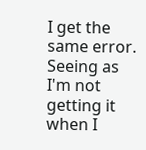I get the same error. Seeing as I'm not getting it when I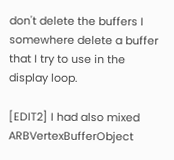don't delete the buffers I somewhere delete a buffer that I try to use in the display loop.

[EDIT2] I had also mixed ARBVertexBufferObject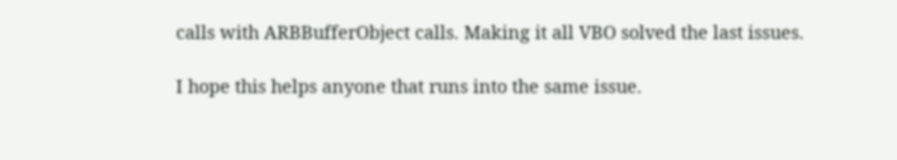calls with ARBBufferObject calls. Making it all VBO solved the last issues.

I hope this helps anyone that runs into the same issue.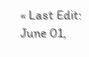« Last Edit: June 01,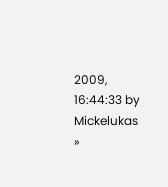2009, 16:44:33 by Mickelukas »